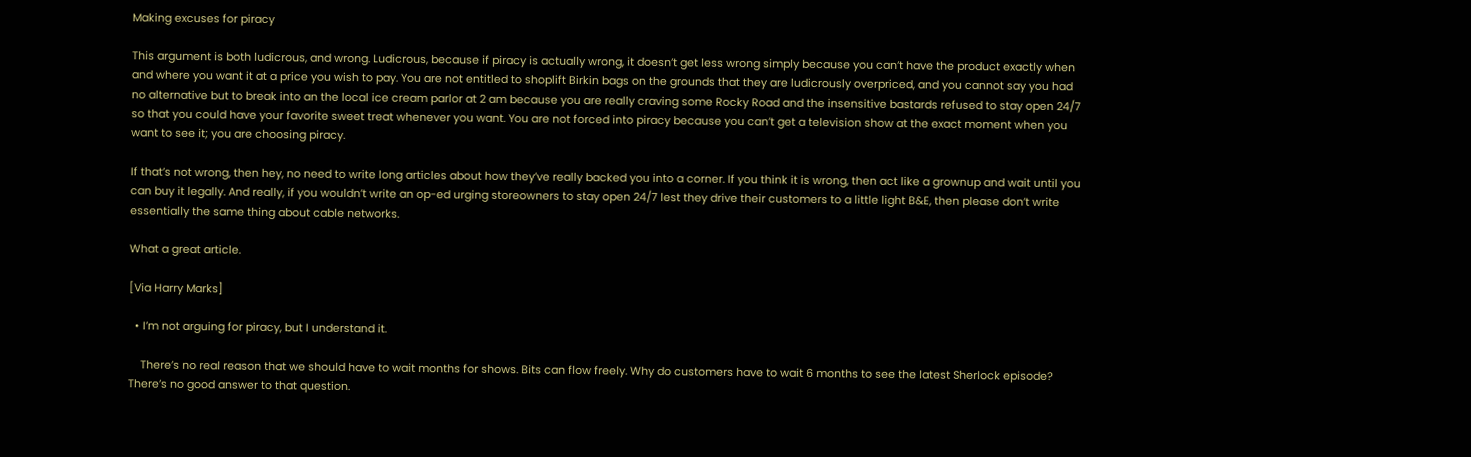Making excuses for piracy

This argument is both ludicrous, and wrong. Ludicrous, because if piracy is actually wrong, it doesn’t get less wrong simply because you can’t have the product exactly when and where you want it at a price you wish to pay. You are not entitled to shoplift Birkin bags on the grounds that they are ludicrously overpriced, and you cannot say you had no alternative but to break into an the local ice cream parlor at 2 am because you are really craving some Rocky Road and the insensitive bastards refused to stay open 24/7 so that you could have your favorite sweet treat whenever you want. You are not forced into piracy because you can’t get a television show at the exact moment when you want to see it; you are choosing piracy.

If that’s not wrong, then hey, no need to write long articles about how they’ve really backed you into a corner. If you think it is wrong, then act like a grownup and wait until you can buy it legally. And really, if you wouldn’t write an op-ed urging storeowners to stay open 24/7 lest they drive their customers to a little light B&E, then please don’t write essentially the same thing about cable networks.

What a great article.

[Via Harry Marks]

  • I’m not arguing for piracy, but I understand it.

    There’s no real reason that we should have to wait months for shows. Bits can flow freely. Why do customers have to wait 6 months to see the latest Sherlock episode? There’s no good answer to that question.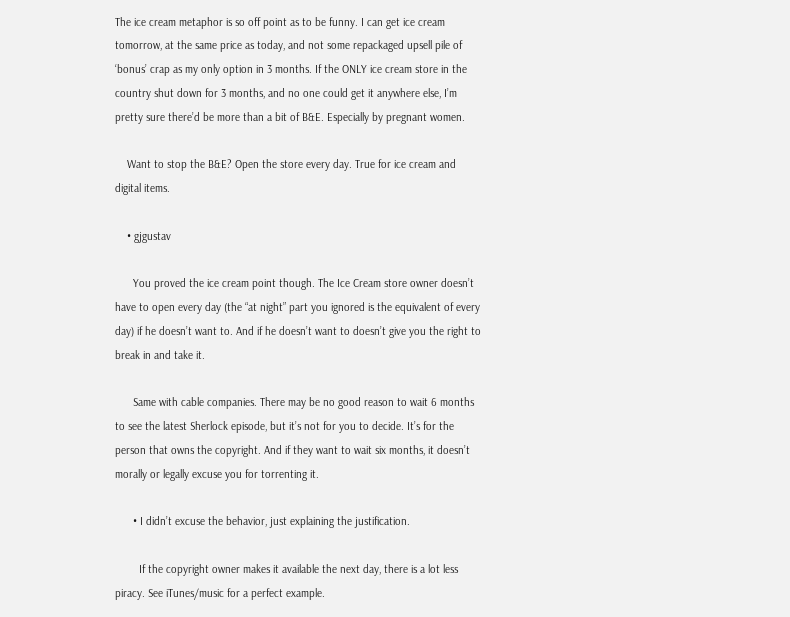The ice cream metaphor is so off point as to be funny. I can get ice cream tomorrow, at the same price as today, and not some repackaged upsell pile of ‘bonus’ crap as my only option in 3 months. If the ONLY ice cream store in the country shut down for 3 months, and no one could get it anywhere else, I’m pretty sure there’d be more than a bit of B&E. Especially by pregnant women.

    Want to stop the B&E? Open the store every day. True for ice cream and digital items.

    • gjgustav

      You proved the ice cream point though. The Ice Cream store owner doesn’t have to open every day (the “at night” part you ignored is the equivalent of every day) if he doesn’t want to. And if he doesn’t want to doesn’t give you the right to break in and take it.

      Same with cable companies. There may be no good reason to wait 6 months to see the latest Sherlock episode, but it’s not for you to decide. It’s for the person that owns the copyright. And if they want to wait six months, it doesn’t morally or legally excuse you for torrenting it.

      • I didn’t excuse the behavior, just explaining the justification.

        If the copyright owner makes it available the next day, there is a lot less piracy. See iTunes/music for a perfect example.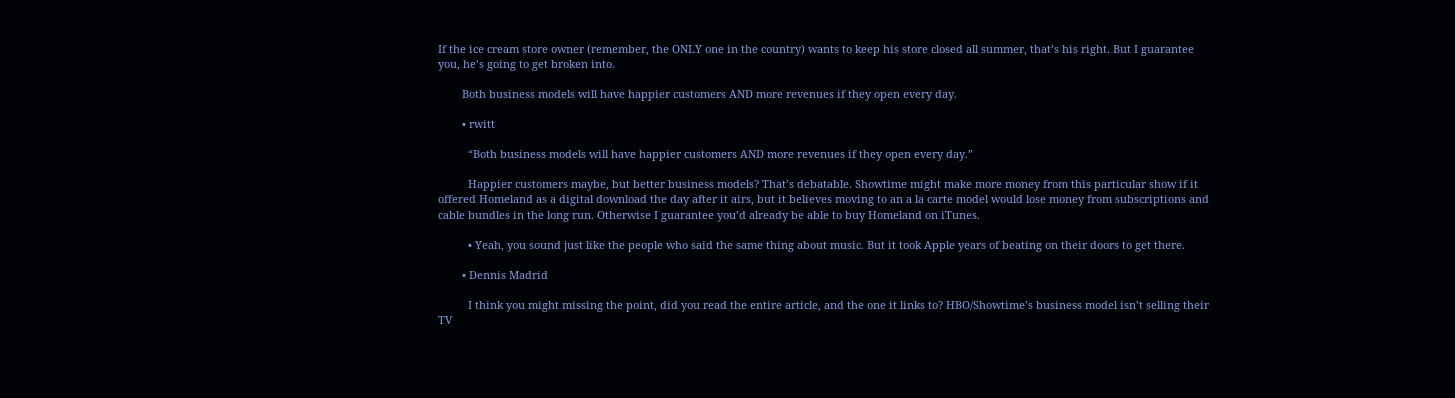If the ice cream store owner (remember, the ONLY one in the country) wants to keep his store closed all summer, that’s his right. But I guarantee you, he’s going to get broken into.

        Both business models will have happier customers AND more revenues if they open every day.

        • rwitt

          “Both business models will have happier customers AND more revenues if they open every day.”

          Happier customers maybe, but better business models? That’s debatable. Showtime might make more money from this particular show if it offered Homeland as a digital download the day after it airs, but it believes moving to an a la carte model would lose money from subscriptions and cable bundles in the long run. Otherwise I guarantee you’d already be able to buy Homeland on iTunes.

          • Yeah, you sound just like the people who said the same thing about music. But it took Apple years of beating on their doors to get there.

        • Dennis Madrid

          I think you might missing the point, did you read the entire article, and the one it links to? HBO/Showtime’s business model isn’t selling their TV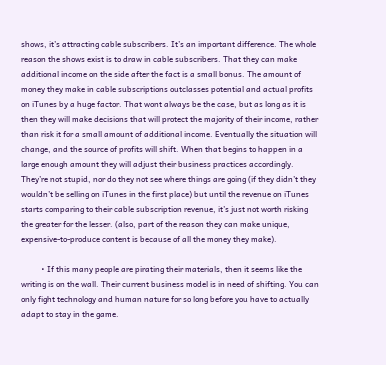shows, it’s attracting cable subscribers. It’s an important difference. The whole reason the shows exist is to draw in cable subscribers. That they can make additional income on the side after the fact is a small bonus. The amount of money they make in cable subscriptions outclasses potential and actual profits on iTunes by a huge factor. That wont always be the case, but as long as it is then they will make decisions that will protect the majority of their income, rather than risk it for a small amount of additional income. Eventually the situation will change, and the source of profits will shift. When that begins to happen in a large enough amount they will adjust their business practices accordingly. They’re not stupid, nor do they not see where things are going (if they didn’t they wouldn’t be selling on iTunes in the first place) but until the revenue on iTunes starts comparing to their cable subscription revenue, it’s just not worth risking the greater for the lesser. (also, part of the reason they can make unique, expensive-to-produce content is because of all the money they make).

          • If this many people are pirating their materials, then it seems like the writing is on the wall. Their current business model is in need of shifting. You can only fight technology and human nature for so long before you have to actually adapt to stay in the game.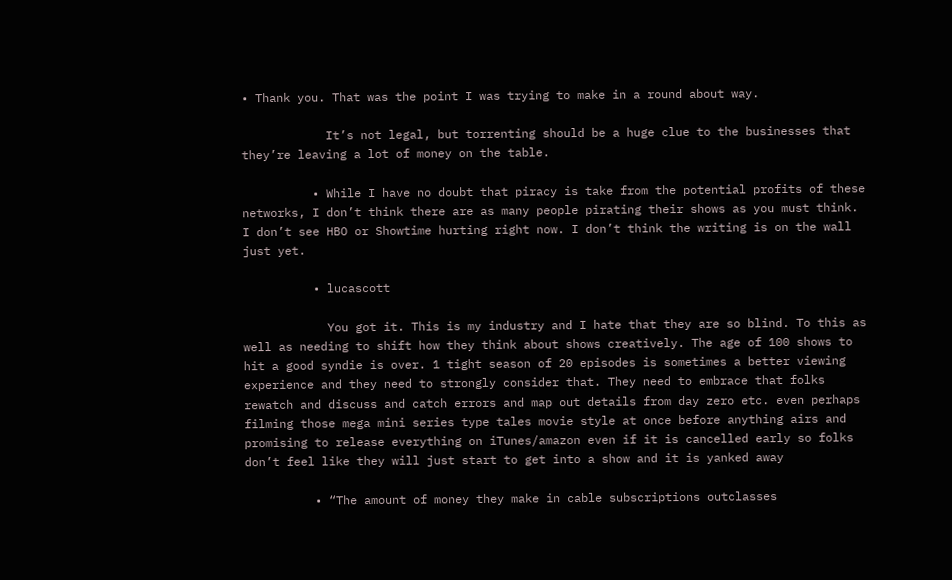• Thank you. That was the point I was trying to make in a round about way.

            It’s not legal, but torrenting should be a huge clue to the businesses that they’re leaving a lot of money on the table.

          • While I have no doubt that piracy is take from the potential profits of these networks, I don’t think there are as many people pirating their shows as you must think. I don’t see HBO or Showtime hurting right now. I don’t think the writing is on the wall just yet.

          • lucascott

            You got it. This is my industry and I hate that they are so blind. To this as well as needing to shift how they think about shows creatively. The age of 100 shows to hit a good syndie is over. 1 tight season of 20 episodes is sometimes a better viewing experience and they need to strongly consider that. They need to embrace that folks rewatch and discuss and catch errors and map out details from day zero etc. even perhaps filming those mega mini series type tales movie style at once before anything airs and promising to release everything on iTunes/amazon even if it is cancelled early so folks don’t feel like they will just start to get into a show and it is yanked away

          • “The amount of money they make in cable subscriptions outclasses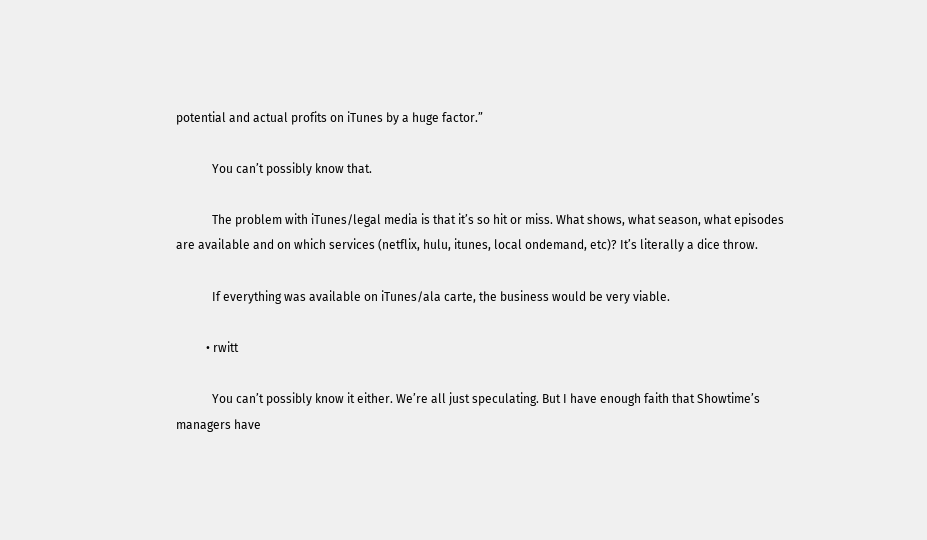potential and actual profits on iTunes by a huge factor.”

            You can’t possibly know that.

            The problem with iTunes/legal media is that it’s so hit or miss. What shows, what season, what episodes are available and on which services (netflix, hulu, itunes, local ondemand, etc)? It’s literally a dice throw.

            If everything was available on iTunes/ala carte, the business would be very viable.

          • rwitt

            You can’t possibly know it either. We’re all just speculating. But I have enough faith that Showtime’s managers have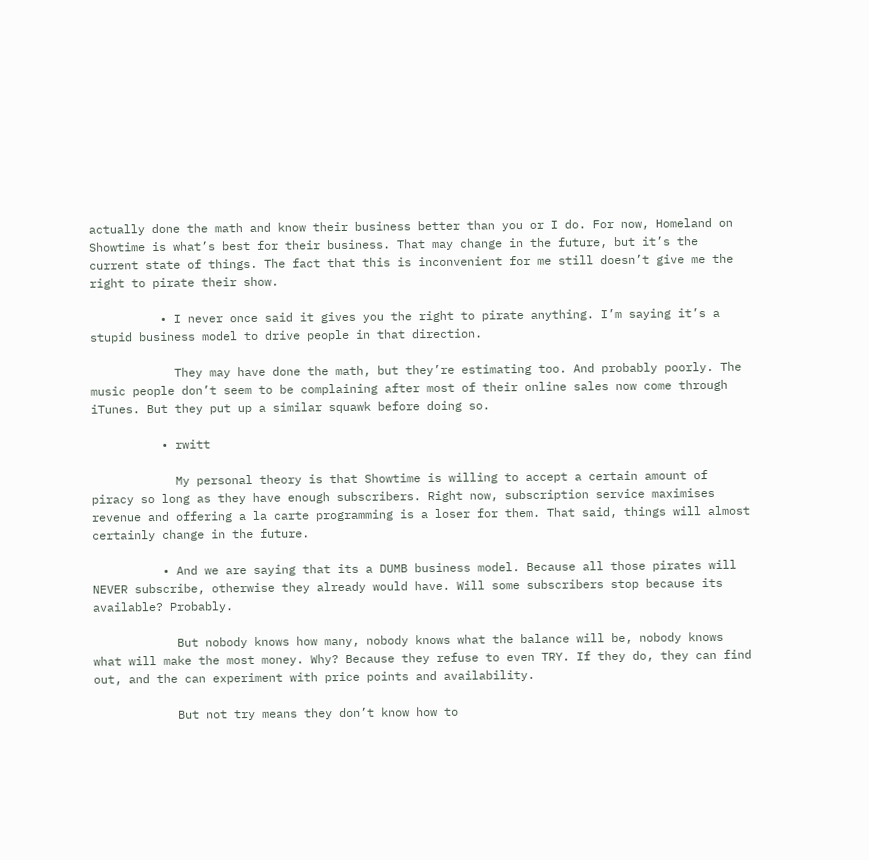actually done the math and know their business better than you or I do. For now, Homeland on Showtime is what’s best for their business. That may change in the future, but it’s the current state of things. The fact that this is inconvenient for me still doesn’t give me the right to pirate their show.

          • I never once said it gives you the right to pirate anything. I’m saying it’s a stupid business model to drive people in that direction.

            They may have done the math, but they’re estimating too. And probably poorly. The music people don’t seem to be complaining after most of their online sales now come through iTunes. But they put up a similar squawk before doing so.

          • rwitt

            My personal theory is that Showtime is willing to accept a certain amount of piracy so long as they have enough subscribers. Right now, subscription service maximises revenue and offering a la carte programming is a loser for them. That said, things will almost certainly change in the future.

          • And we are saying that its a DUMB business model. Because all those pirates will NEVER subscribe, otherwise they already would have. Will some subscribers stop because its available? Probably.

            But nobody knows how many, nobody knows what the balance will be, nobody knows what will make the most money. Why? Because they refuse to even TRY. If they do, they can find out, and the can experiment with price points and availability.

            But not try means they don’t know how to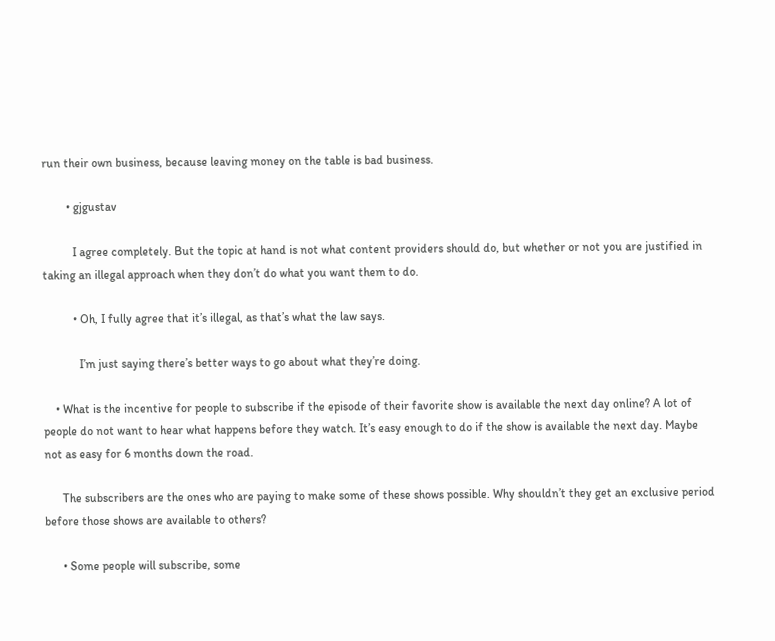run their own business, because leaving money on the table is bad business.

        • gjgustav

          I agree completely. But the topic at hand is not what content providers should do, but whether or not you are justified in taking an illegal approach when they don’t do what you want them to do.

          • Oh, I fully agree that it’s illegal, as that’s what the law says.

            I’m just saying there’s better ways to go about what they’re doing.

    • What is the incentive for people to subscribe if the episode of their favorite show is available the next day online? A lot of people do not want to hear what happens before they watch. It’s easy enough to do if the show is available the next day. Maybe not as easy for 6 months down the road.

      The subscribers are the ones who are paying to make some of these shows possible. Why shouldn’t they get an exclusive period before those shows are available to others?

      • Some people will subscribe, some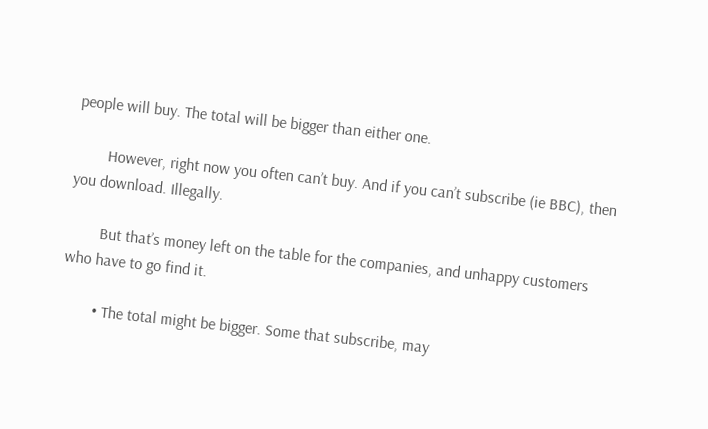people will buy. The total will be bigger than either one.

        However, right now you often can’t buy. And if you can’t subscribe (ie BBC), then you download. Illegally.

        But that’s money left on the table for the companies, and unhappy customers who have to go find it.

        • The total might be bigger. Some that subscribe, may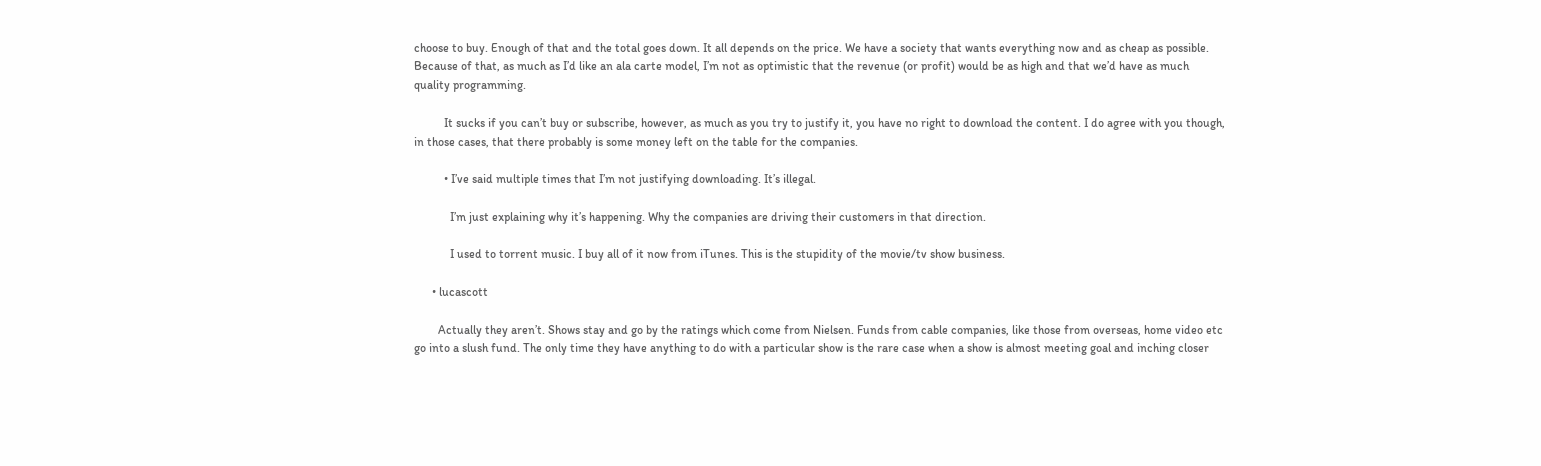choose to buy. Enough of that and the total goes down. It all depends on the price. We have a society that wants everything now and as cheap as possible. Because of that, as much as I’d like an ala carte model, I’m not as optimistic that the revenue (or profit) would be as high and that we’d have as much quality programming.

          It sucks if you can’t buy or subscribe, however, as much as you try to justify it, you have no right to download the content. I do agree with you though, in those cases, that there probably is some money left on the table for the companies.

          • I’ve said multiple times that I’m not justifying downloading. It’s illegal.

            I’m just explaining why it’s happening. Why the companies are driving their customers in that direction.

            I used to torrent music. I buy all of it now from iTunes. This is the stupidity of the movie/tv show business.

      • lucascott

        Actually they aren’t. Shows stay and go by the ratings which come from Nielsen. Funds from cable companies, like those from overseas, home video etc go into a slush fund. The only time they have anything to do with a particular show is the rare case when a show is almost meeting goal and inching closer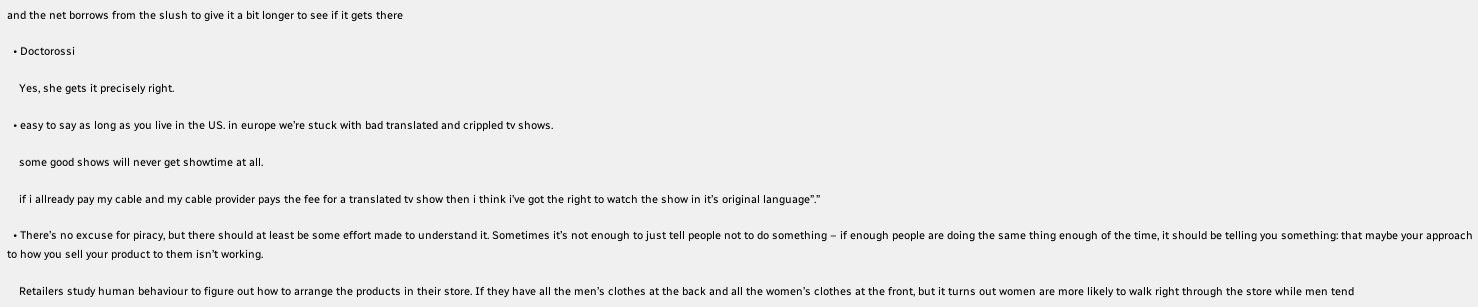and the net borrows from the slush to give it a bit longer to see if it gets there

  • Doctorossi

    Yes, she gets it precisely right.

  • easy to say as long as you live in the US. in europe we’re stuck with bad translated and crippled tv shows.

    some good shows will never get showtime at all.

    if i allready pay my cable and my cable provider pays the fee for a translated tv show then i think i’ve got the right to watch the show in it’s original language”.”

  • There’s no excuse for piracy, but there should at least be some effort made to understand it. Sometimes it’s not enough to just tell people not to do something – if enough people are doing the same thing enough of the time, it should be telling you something: that maybe your approach to how you sell your product to them isn’t working.

    Retailers study human behaviour to figure out how to arrange the products in their store. If they have all the men’s clothes at the back and all the women’s clothes at the front, but it turns out women are more likely to walk right through the store while men tend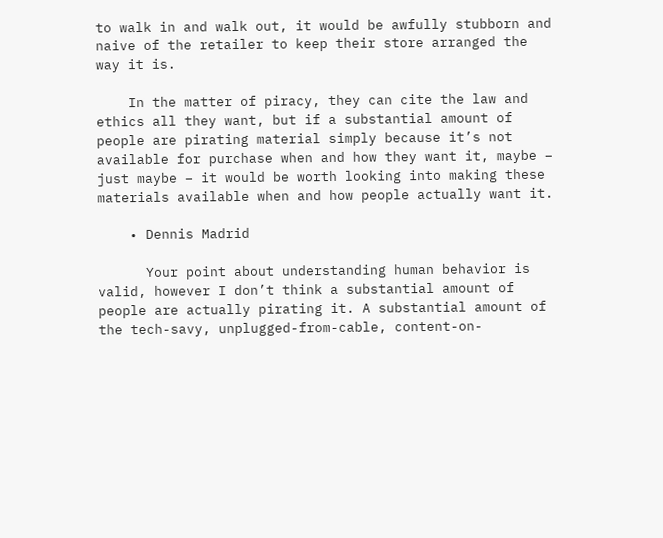to walk in and walk out, it would be awfully stubborn and naive of the retailer to keep their store arranged the way it is.

    In the matter of piracy, they can cite the law and ethics all they want, but if a substantial amount of people are pirating material simply because it’s not available for purchase when and how they want it, maybe – just maybe – it would be worth looking into making these materials available when and how people actually want it.

    • Dennis Madrid

      Your point about understanding human behavior is valid, however I don’t think a substantial amount of people are actually pirating it. A substantial amount of the tech-savy, unplugged-from-cable, content-on-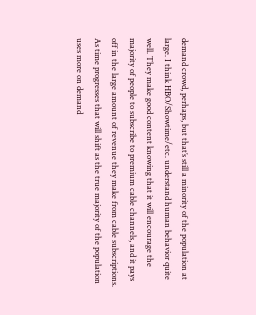demand crowd, perhaps, but that’s still a minority of the population at large. I think HBO/Showtime/etc. understand human behavior quite well. They make good content knowing that it will encourage the majority of people to subscribe to premium cable channels, and it pays off in the large amount of revenue they make from cable subscriptions. As time progresses that will shift as the true majority of the population uses more on demand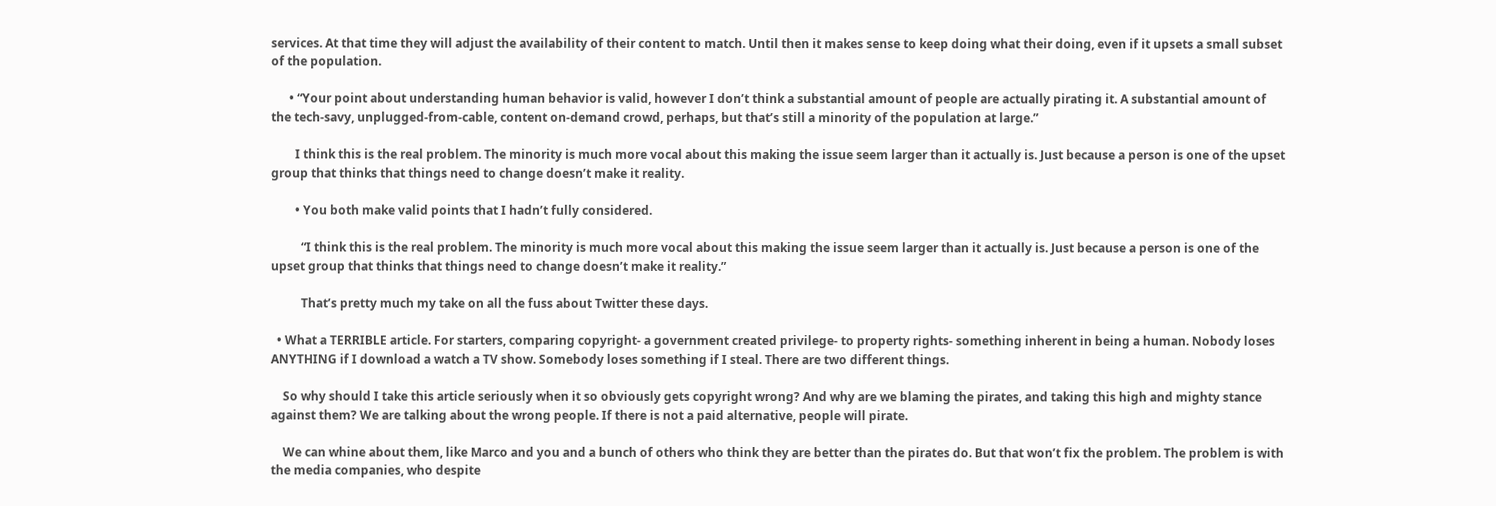services. At that time they will adjust the availability of their content to match. Until then it makes sense to keep doing what their doing, even if it upsets a small subset of the population.

      • “Your point about understanding human behavior is valid, however I don’t think a substantial amount of people are actually pirating it. A substantial amount of the tech-savy, unplugged-from-cable, content on-demand crowd, perhaps, but that’s still a minority of the population at large.”

        I think this is the real problem. The minority is much more vocal about this making the issue seem larger than it actually is. Just because a person is one of the upset group that thinks that things need to change doesn’t make it reality.

        • You both make valid points that I hadn’t fully considered.

          “I think this is the real problem. The minority is much more vocal about this making the issue seem larger than it actually is. Just because a person is one of the upset group that thinks that things need to change doesn’t make it reality.”

          That’s pretty much my take on all the fuss about Twitter these days.

  • What a TERRIBLE article. For starters, comparing copyright- a government created privilege- to property rights- something inherent in being a human. Nobody loses ANYTHING if I download a watch a TV show. Somebody loses something if I steal. There are two different things.

    So why should I take this article seriously when it so obviously gets copyright wrong? And why are we blaming the pirates, and taking this high and mighty stance against them? We are talking about the wrong people. If there is not a paid alternative, people will pirate.

    We can whine about them, like Marco and you and a bunch of others who think they are better than the pirates do. But that won’t fix the problem. The problem is with the media companies, who despite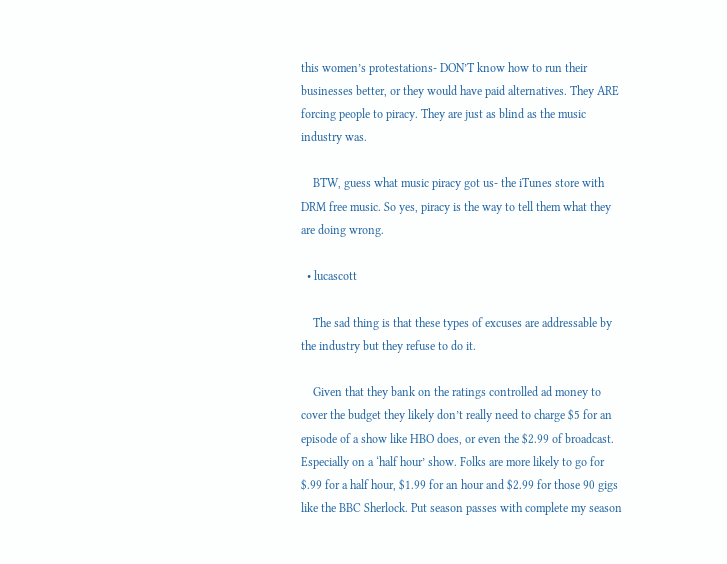this women’s protestations- DON’T know how to run their businesses better, or they would have paid alternatives. They ARE forcing people to piracy. They are just as blind as the music industry was.

    BTW, guess what music piracy got us- the iTunes store with DRM free music. So yes, piracy is the way to tell them what they are doing wrong.

  • lucascott

    The sad thing is that these types of excuses are addressable by the industry but they refuse to do it.

    Given that they bank on the ratings controlled ad money to cover the budget they likely don’t really need to charge $5 for an episode of a show like HBO does, or even the $2.99 of broadcast. Especially on a ‘half hour’ show. Folks are more likely to go for $.99 for a half hour, $1.99 for an hour and $2.99 for those 90 gigs like the BBC Sherlock. Put season passes with complete my season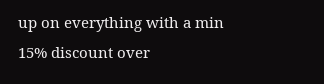up on everything with a min 15% discount over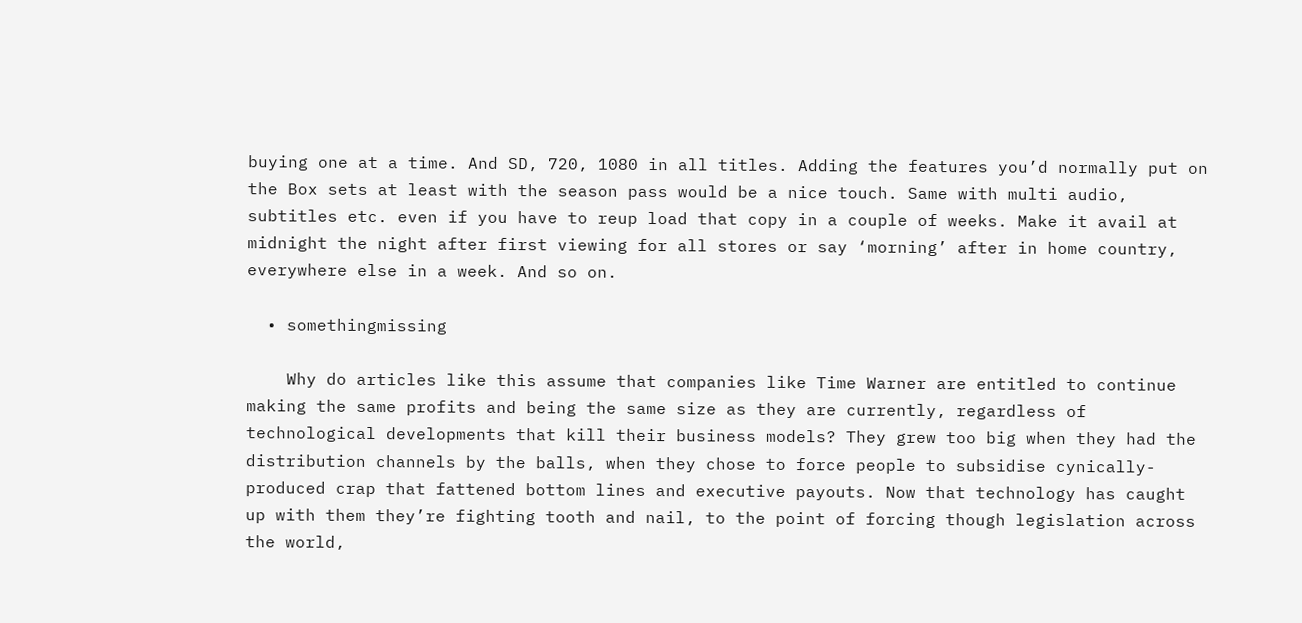buying one at a time. And SD, 720, 1080 in all titles. Adding the features you’d normally put on the Box sets at least with the season pass would be a nice touch. Same with multi audio, subtitles etc. even if you have to reup load that copy in a couple of weeks. Make it avail at midnight the night after first viewing for all stores or say ‘morning’ after in home country, everywhere else in a week. And so on.

  • somethingmissing

    Why do articles like this assume that companies like Time Warner are entitled to continue making the same profits and being the same size as they are currently, regardless of technological developments that kill their business models? They grew too big when they had the distribution channels by the balls, when they chose to force people to subsidise cynically-produced crap that fattened bottom lines and executive payouts. Now that technology has caught up with them they’re fighting tooth and nail, to the point of forcing though legislation across the world,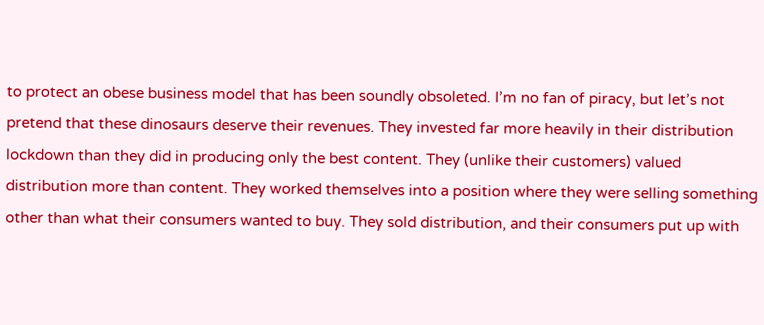to protect an obese business model that has been soundly obsoleted. I’m no fan of piracy, but let’s not pretend that these dinosaurs deserve their revenues. They invested far more heavily in their distribution lockdown than they did in producing only the best content. They (unlike their customers) valued distribution more than content. They worked themselves into a position where they were selling something other than what their consumers wanted to buy. They sold distribution, and their consumers put up with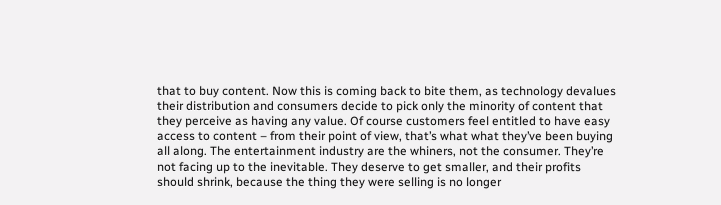that to buy content. Now this is coming back to bite them, as technology devalues their distribution and consumers decide to pick only the minority of content that they perceive as having any value. Of course customers feel entitled to have easy access to content – from their point of view, that’s what what they’ve been buying all along. The entertainment industry are the whiners, not the consumer. They’re not facing up to the inevitable. They deserve to get smaller, and their profits should shrink, because the thing they were selling is no longer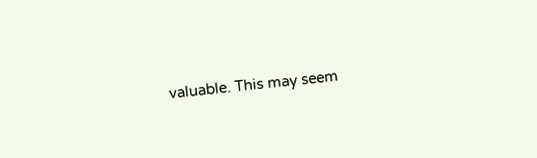valuable. This may seem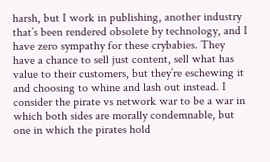harsh, but I work in publishing, another industry that’s been rendered obsolete by technology, and I have zero sympathy for these crybabies. They have a chance to sell just content, sell what has value to their customers, but they’re eschewing it and choosing to whine and lash out instead. I consider the pirate vs network war to be a war in which both sides are morally condemnable, but one in which the pirates hold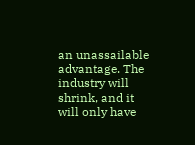an unassailable advantage. The industry will shrink, and it will only have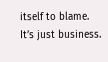itself to blame. It’s just business.